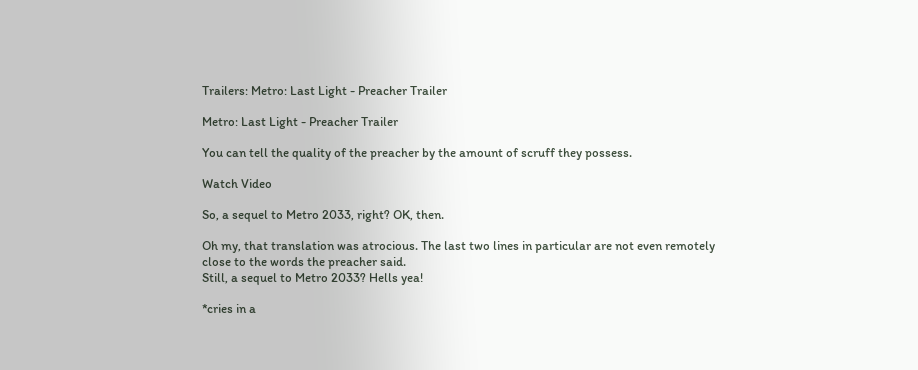Trailers: Metro: Last Light - Preacher Trailer

Metro: Last Light - Preacher Trailer

You can tell the quality of the preacher by the amount of scruff they possess.

Watch Video

So, a sequel to Metro 2033, right? OK, then.

Oh my, that translation was atrocious. The last two lines in particular are not even remotely close to the words the preacher said.
Still, a sequel to Metro 2033? Hells yea!

*cries in a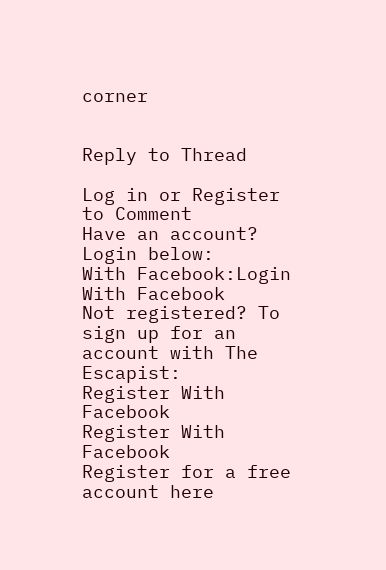corner


Reply to Thread

Log in or Register to Comment
Have an account? Login below:
With Facebook:Login With Facebook
Not registered? To sign up for an account with The Escapist:
Register With Facebook
Register With Facebook
Register for a free account here